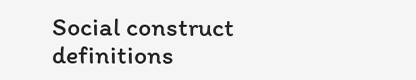Social construct definitions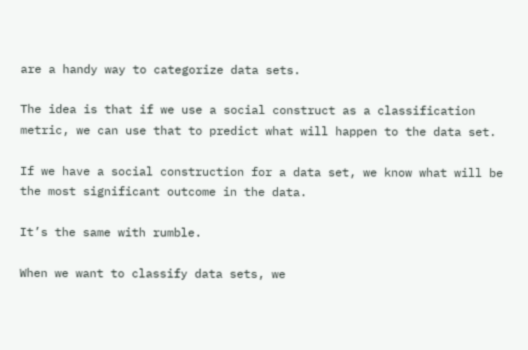are a handy way to categorize data sets.

The idea is that if we use a social construct as a classification metric, we can use that to predict what will happen to the data set.

If we have a social construction for a data set, we know what will be the most significant outcome in the data.

It’s the same with rumble.

When we want to classify data sets, we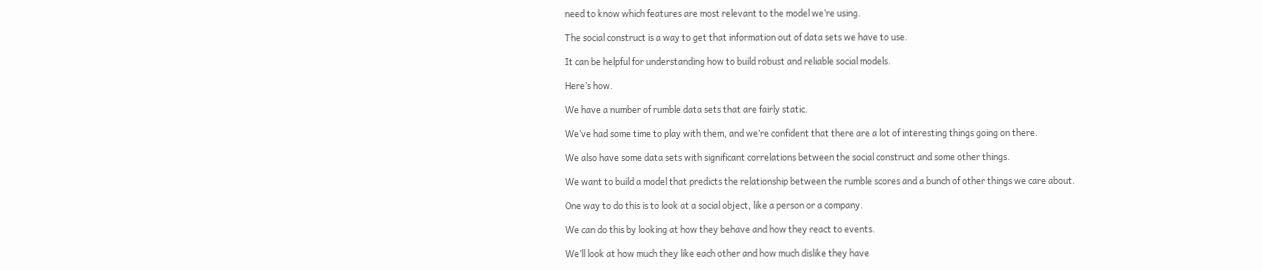need to know which features are most relevant to the model we’re using.

The social construct is a way to get that information out of data sets we have to use.

It can be helpful for understanding how to build robust and reliable social models.

Here’s how.

We have a number of rumble data sets that are fairly static.

We’ve had some time to play with them, and we’re confident that there are a lot of interesting things going on there.

We also have some data sets with significant correlations between the social construct and some other things.

We want to build a model that predicts the relationship between the rumble scores and a bunch of other things we care about.

One way to do this is to look at a social object, like a person or a company.

We can do this by looking at how they behave and how they react to events.

We’ll look at how much they like each other and how much dislike they have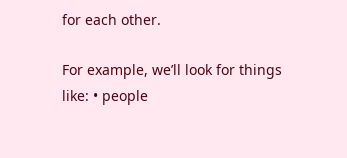for each other.

For example, we’ll look for things like: • people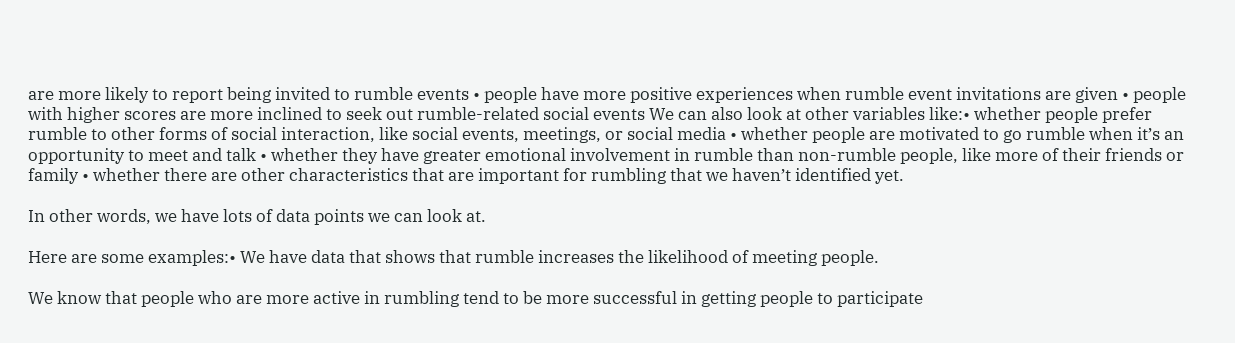are more likely to report being invited to rumble events • people have more positive experiences when rumble event invitations are given • people with higher scores are more inclined to seek out rumble-related social events We can also look at other variables like:• whether people prefer rumble to other forms of social interaction, like social events, meetings, or social media • whether people are motivated to go rumble when it’s an opportunity to meet and talk • whether they have greater emotional involvement in rumble than non-rumble people, like more of their friends or family • whether there are other characteristics that are important for rumbling that we haven’t identified yet.

In other words, we have lots of data points we can look at.

Here are some examples:• We have data that shows that rumble increases the likelihood of meeting people.

We know that people who are more active in rumbling tend to be more successful in getting people to participate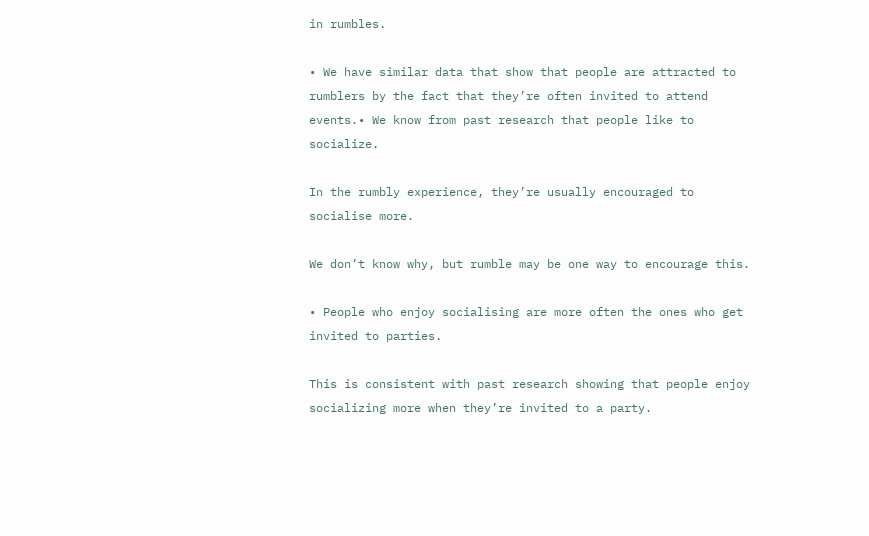in rumbles.

• We have similar data that show that people are attracted to rumblers by the fact that they’re often invited to attend events.• We know from past research that people like to socialize.

In the rumbly experience, they’re usually encouraged to socialise more.

We don’t know why, but rumble may be one way to encourage this.

• People who enjoy socialising are more often the ones who get invited to parties.

This is consistent with past research showing that people enjoy socializing more when they’re invited to a party.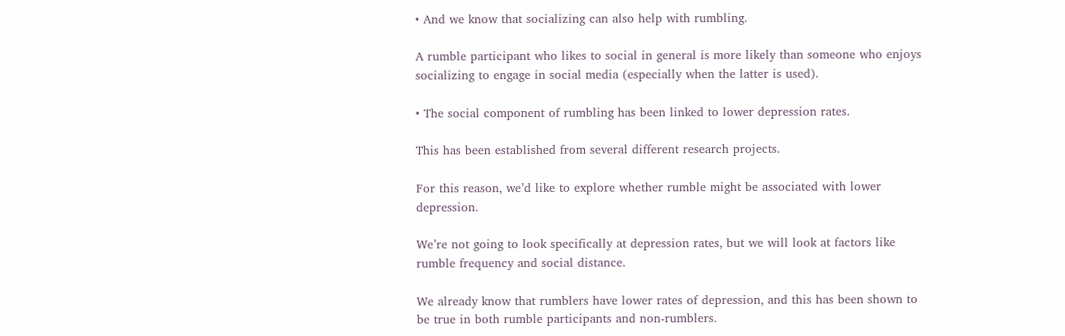• And we know that socializing can also help with rumbling.

A rumble participant who likes to social in general is more likely than someone who enjoys socializing to engage in social media (especially when the latter is used).

• The social component of rumbling has been linked to lower depression rates.

This has been established from several different research projects.

For this reason, we’d like to explore whether rumble might be associated with lower depression.

We’re not going to look specifically at depression rates, but we will look at factors like rumble frequency and social distance.

We already know that rumblers have lower rates of depression, and this has been shown to be true in both rumble participants and non-rumblers.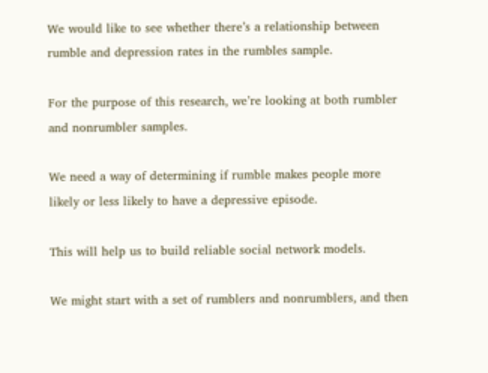We would like to see whether there’s a relationship between rumble and depression rates in the rumbles sample.

For the purpose of this research, we’re looking at both rumbler and nonrumbler samples.

We need a way of determining if rumble makes people more likely or less likely to have a depressive episode.

This will help us to build reliable social network models.

We might start with a set of rumblers and nonrumblers, and then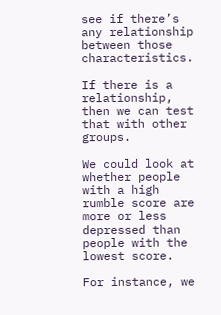see if there’s any relationship between those characteristics.

If there is a relationship, then we can test that with other groups.

We could look at whether people with a high rumble score are more or less depressed than people with the lowest score.

For instance, we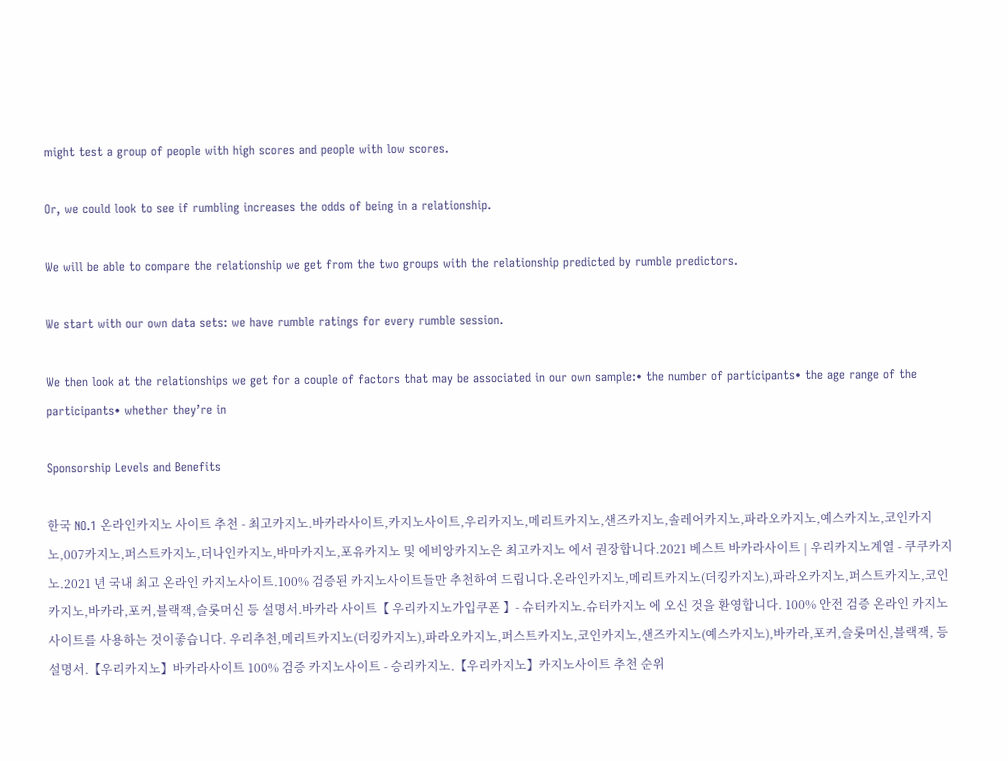might test a group of people with high scores and people with low scores.

Or, we could look to see if rumbling increases the odds of being in a relationship.

We will be able to compare the relationship we get from the two groups with the relationship predicted by rumble predictors.

We start with our own data sets: we have rumble ratings for every rumble session.

We then look at the relationships we get for a couple of factors that may be associated in our own sample:• the number of participants• the age range of the participants• whether they’re in

Sponsorship Levels and Benefits

한국 NO.1 온라인카지노 사이트 추천 - 최고카지노.바카라사이트,카지노사이트,우리카지노,메리트카지노,샌즈카지노,솔레어카지노,파라오카지노,예스카지노,코인카지노,007카지노,퍼스트카지노,더나인카지노,바마카지노,포유카지노 및 에비앙카지노은 최고카지노 에서 권장합니다.2021 베스트 바카라사이트 | 우리카지노계열 - 쿠쿠카지노.2021 년 국내 최고 온라인 카지노사이트.100% 검증된 카지노사이트들만 추천하여 드립니다.온라인카지노,메리트카지노(더킹카지노),파라오카지노,퍼스트카지노,코인카지노,바카라,포커,블랙잭,슬롯머신 등 설명서.바카라 사이트【 우리카지노가입쿠폰 】- 슈터카지노.슈터카지노 에 오신 것을 환영합니다. 100% 안전 검증 온라인 카지노 사이트를 사용하는 것이좋습니다. 우리추천,메리트카지노(더킹카지노),파라오카지노,퍼스트카지노,코인카지노,샌즈카지노(예스카지노),바카라,포커,슬롯머신,블랙잭, 등 설명서.【우리카지노】바카라사이트 100% 검증 카지노사이트 - 승리카지노.【우리카지노】카지노사이트 추천 순위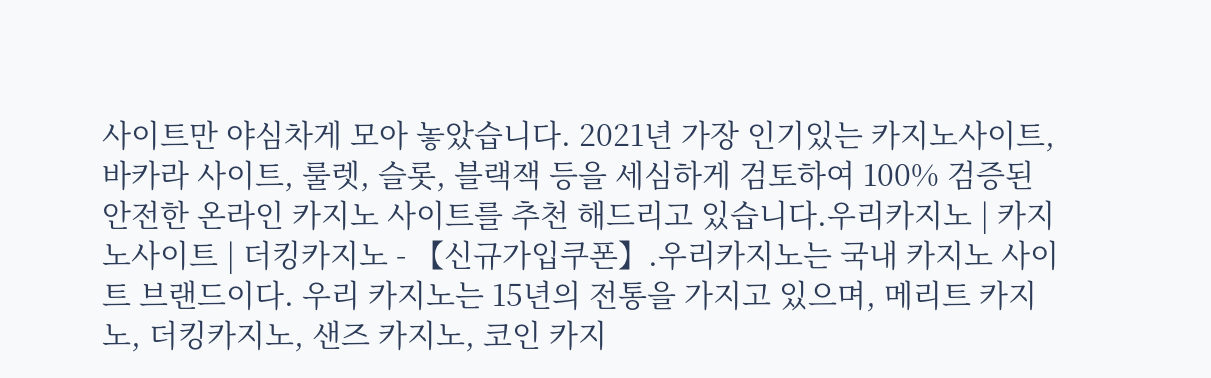사이트만 야심차게 모아 놓았습니다. 2021년 가장 인기있는 카지노사이트, 바카라 사이트, 룰렛, 슬롯, 블랙잭 등을 세심하게 검토하여 100% 검증된 안전한 온라인 카지노 사이트를 추천 해드리고 있습니다.우리카지노 | 카지노사이트 | 더킹카지노 - 【신규가입쿠폰】.우리카지노는 국내 카지노 사이트 브랜드이다. 우리 카지노는 15년의 전통을 가지고 있으며, 메리트 카지노, 더킹카지노, 샌즈 카지노, 코인 카지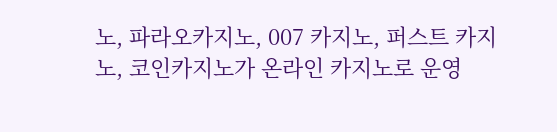노, 파라오카지노, 007 카지노, 퍼스트 카지노, 코인카지노가 온라인 카지노로 운영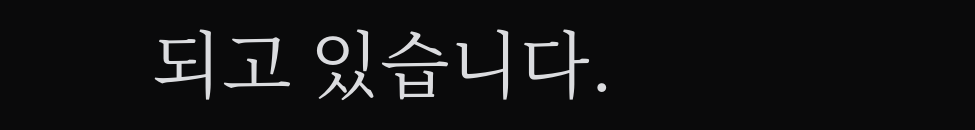되고 있습니다.